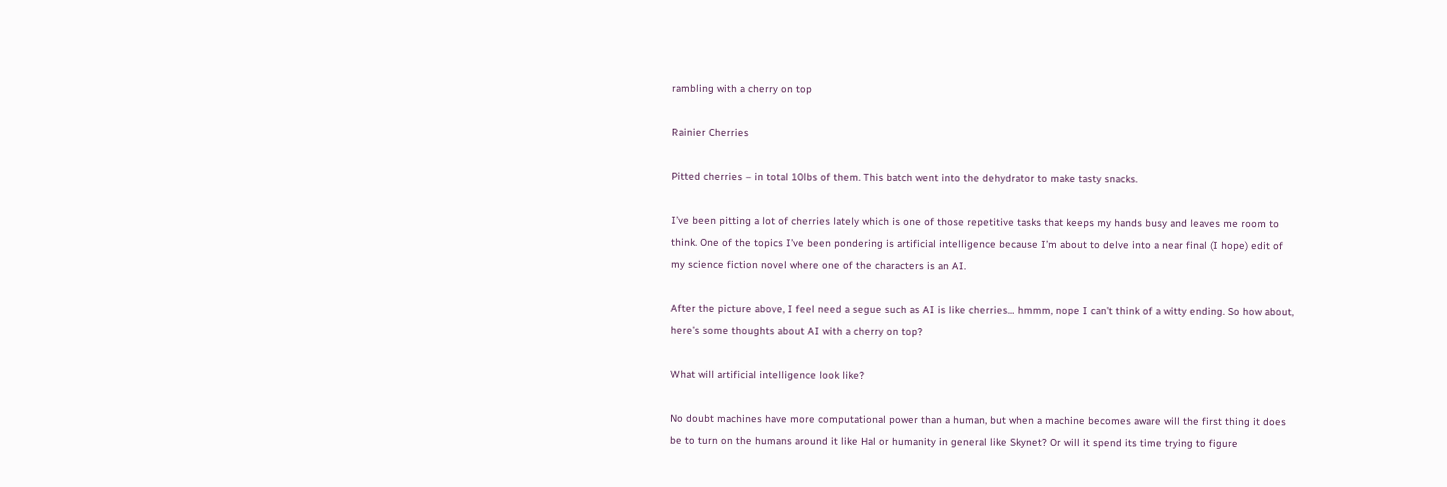rambling with a cherry on top

Rainier Cherries

Pitted cherries – in total 10lbs of them. This batch went into the dehydrator to make tasty snacks.

I’ve been pitting a lot of cherries lately which is one of those repetitive tasks that keeps my hands busy and leaves me room to think. One of the topics I’ve been pondering is artificial intelligence because I’m about to delve into a near final (I hope) edit of my science fiction novel where one of the characters is an AI.

After the picture above, I feel need a segue such as AI is like cherries… hmmm, nope I can’t think of a witty ending. So how about, here’s some thoughts about AI with a cherry on top?

What will artificial intelligence look like?

No doubt machines have more computational power than a human, but when a machine becomes aware will the first thing it does be to turn on the humans around it like Hal or humanity in general like Skynet? Or will it spend its time trying to figure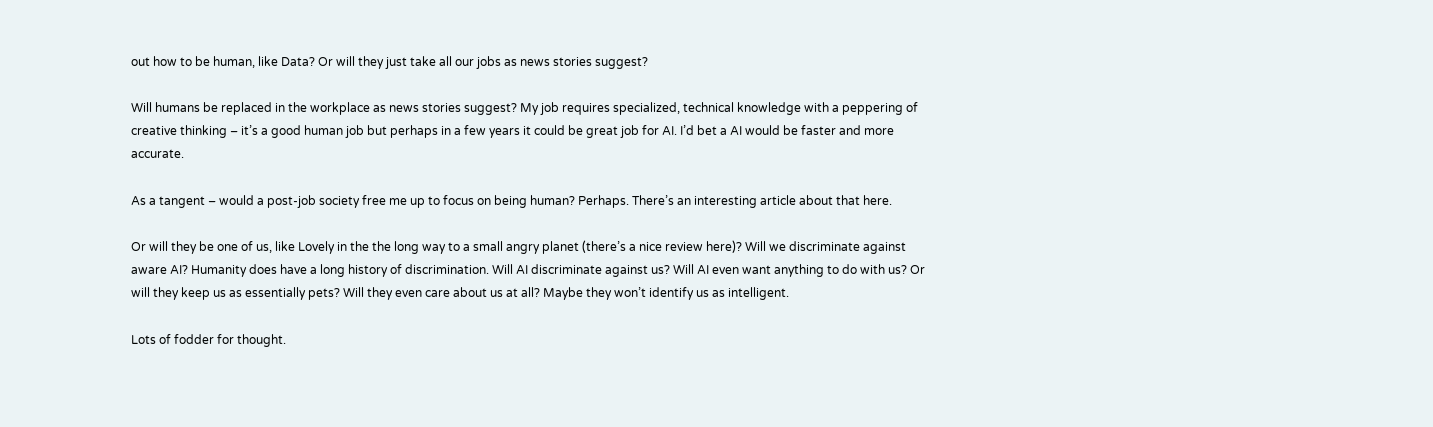out how to be human, like Data? Or will they just take all our jobs as news stories suggest?

Will humans be replaced in the workplace as news stories suggest? My job requires specialized, technical knowledge with a peppering of creative thinking – it’s a good human job but perhaps in a few years it could be great job for AI. I’d bet a AI would be faster and more accurate.

As a tangent – would a post-job society free me up to focus on being human? Perhaps. There’s an interesting article about that here.

Or will they be one of us, like Lovely in the the long way to a small angry planet (there’s a nice review here)? Will we discriminate against aware AI? Humanity does have a long history of discrimination. Will AI discriminate against us? Will AI even want anything to do with us? Or will they keep us as essentially pets? Will they even care about us at all? Maybe they won’t identify us as intelligent.

Lots of fodder for thought.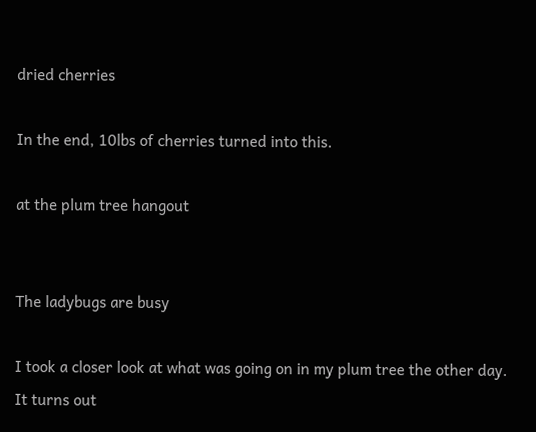dried cherries

In the end, 10lbs of cherries turned into this.

at the plum tree hangout


The ladybugs are busy

I took a closer look at what was going on in my plum tree the other day. It turns out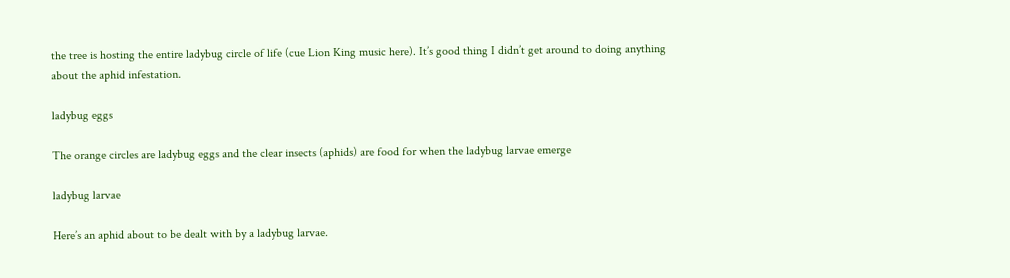the tree is hosting the entire ladybug circle of life (cue Lion King music here). It’s good thing I didn’t get around to doing anything about the aphid infestation.

ladybug eggs

The orange circles are ladybug eggs and the clear insects (aphids) are food for when the ladybug larvae emerge

ladybug larvae

Here’s an aphid about to be dealt with by a ladybug larvae.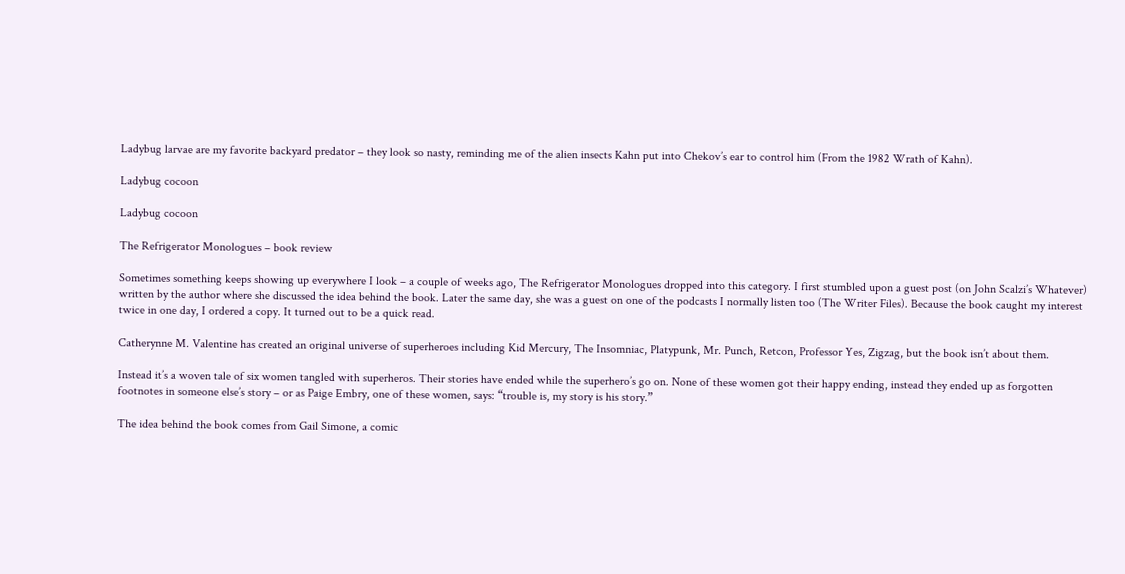Ladybug larvae are my favorite backyard predator – they look so nasty, reminding me of the alien insects Kahn put into Chekov’s ear to control him (From the 1982 Wrath of Kahn).

Ladybug cocoon

Ladybug cocoon

The Refrigerator Monologues – book review

Sometimes something keeps showing up everywhere I look – a couple of weeks ago, The Refrigerator Monologues dropped into this category. I first stumbled upon a guest post (on John Scalzi’s Whatever) written by the author where she discussed the idea behind the book. Later the same day, she was a guest on one of the podcasts I normally listen too (The Writer Files). Because the book caught my interest twice in one day, I ordered a copy. It turned out to be a quick read.

Catherynne M. Valentine has created an original universe of superheroes including Kid Mercury, The Insomniac, Platypunk, Mr. Punch, Retcon, Professor Yes, Zigzag, but the book isn’t about them.

Instead it’s a woven tale of six women tangled with superheros. Their stories have ended while the superhero’s go on. None of these women got their happy ending, instead they ended up as forgotten footnotes in someone else’s story – or as Paige Embry, one of these women, says: “trouble is, my story is his story.”

The idea behind the book comes from Gail Simone, a comic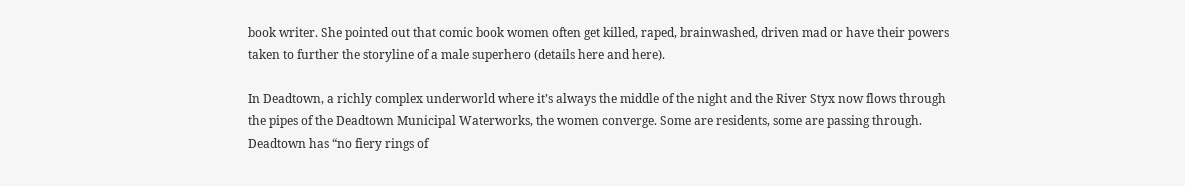book writer. She pointed out that comic book women often get killed, raped, brainwashed, driven mad or have their powers taken to further the storyline of a male superhero (details here and here).

In Deadtown, a richly complex underworld where it’s always the middle of the night and the River Styx now flows through the pipes of the Deadtown Municipal Waterworks, the women converge. Some are residents, some are passing through. Deadtown has “no fiery rings of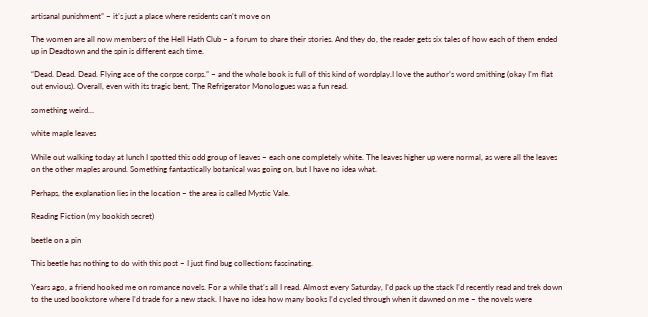artisanal punishment” – it’s just a place where residents can’t move on

The women are all now members of the Hell Hath Club – a forum to share their stories. And they do, the reader gets six tales of how each of them ended up in Deadtown and the spin is different each time.

“Dead. Dead. Dead. Flying ace of the corpse corps.” – and the whole book is full of this kind of wordplay.I love the author’s word smithing (okay I’m flat out envious). Overall, even with its tragic bent, The Refrigerator Monologues was a fun read.

something weird…

white maple leaves

While out walking today at lunch I spotted this odd group of leaves – each one completely white. The leaves higher up were normal, as were all the leaves on the other maples around. Something fantastically botanical was going on, but I have no idea what.

Perhaps, the explanation lies in the location – the area is called Mystic Vale.

Reading Fiction (my bookish secret)

beetle on a pin

This beetle has nothing to do with this post – I just find bug collections fascinating.

Years ago, a friend hooked me on romance novels. For a while that’s all I read. Almost every Saturday, I’d pack up the stack I’d recently read and trek down to the used bookstore where I’d trade for a new stack. I have no idea how many books I’d cycled through when it dawned on me – the novels were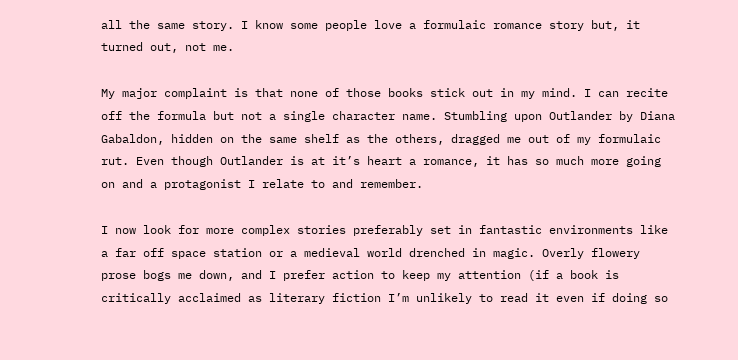all the same story. I know some people love a formulaic romance story but, it turned out, not me.

My major complaint is that none of those books stick out in my mind. I can recite off the formula but not a single character name. Stumbling upon Outlander by Diana Gabaldon, hidden on the same shelf as the others, dragged me out of my formulaic rut. Even though Outlander is at it’s heart a romance, it has so much more going on and a protagonist I relate to and remember.

I now look for more complex stories preferably set in fantastic environments like a far off space station or a medieval world drenched in magic. Overly flowery prose bogs me down, and I prefer action to keep my attention (if a book is critically acclaimed as literary fiction I’m unlikely to read it even if doing so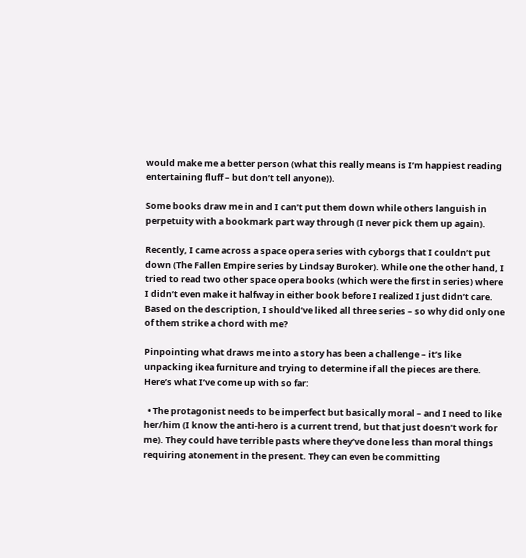would make me a better person (what this really means is I’m happiest reading entertaining fluff – but don’t tell anyone)).

Some books draw me in and I can’t put them down while others languish in perpetuity with a bookmark part way through (I never pick them up again).

Recently, I came across a space opera series with cyborgs that I couldn’t put down (The Fallen Empire series by Lindsay Buroker). While one the other hand, I tried to read two other space opera books (which were the first in series) where I didn’t even make it halfway in either book before I realized I just didn’t care. Based on the description, I should’ve liked all three series – so why did only one of them strike a chord with me?

Pinpointing what draws me into a story has been a challenge – it’s like unpacking ikea furniture and trying to determine if all the pieces are there. Here’s what I’ve come up with so far:

  • The protagonist needs to be imperfect but basically moral – and I need to like her/him (I know the anti-hero is a current trend, but that just doesn’t work for me). They could have terrible pasts where they’ve done less than moral things requiring atonement in the present. They can even be committing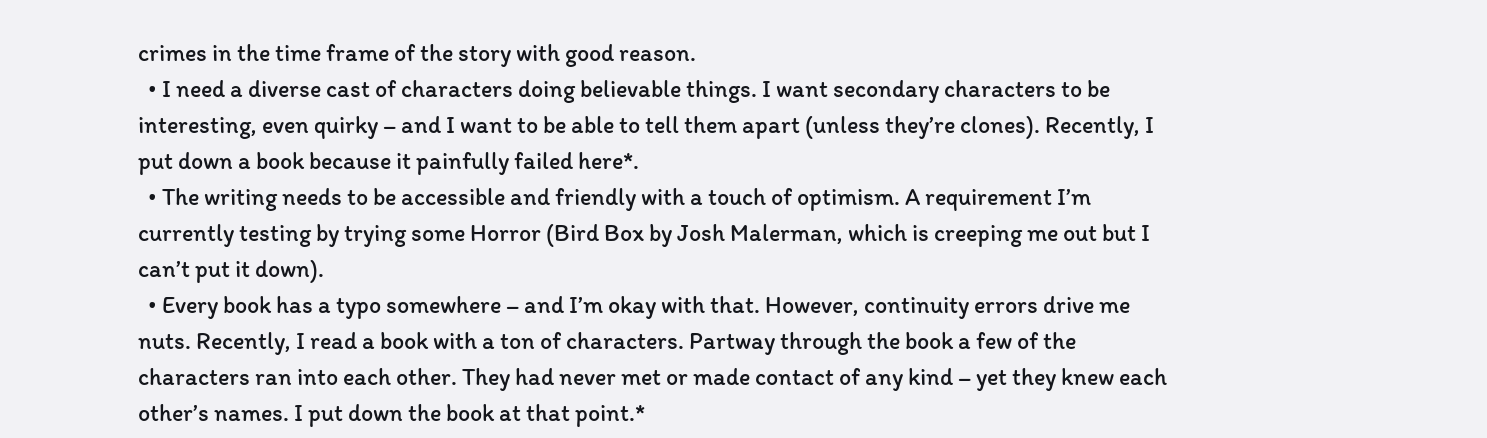crimes in the time frame of the story with good reason.
  • I need a diverse cast of characters doing believable things. I want secondary characters to be interesting, even quirky – and I want to be able to tell them apart (unless they’re clones). Recently, I put down a book because it painfully failed here*.
  • The writing needs to be accessible and friendly with a touch of optimism. A requirement I’m currently testing by trying some Horror (Bird Box by Josh Malerman, which is creeping me out but I can’t put it down).
  • Every book has a typo somewhere – and I’m okay with that. However, continuity errors drive me nuts. Recently, I read a book with a ton of characters. Partway through the book a few of the characters ran into each other. They had never met or made contact of any kind – yet they knew each other’s names. I put down the book at that point.*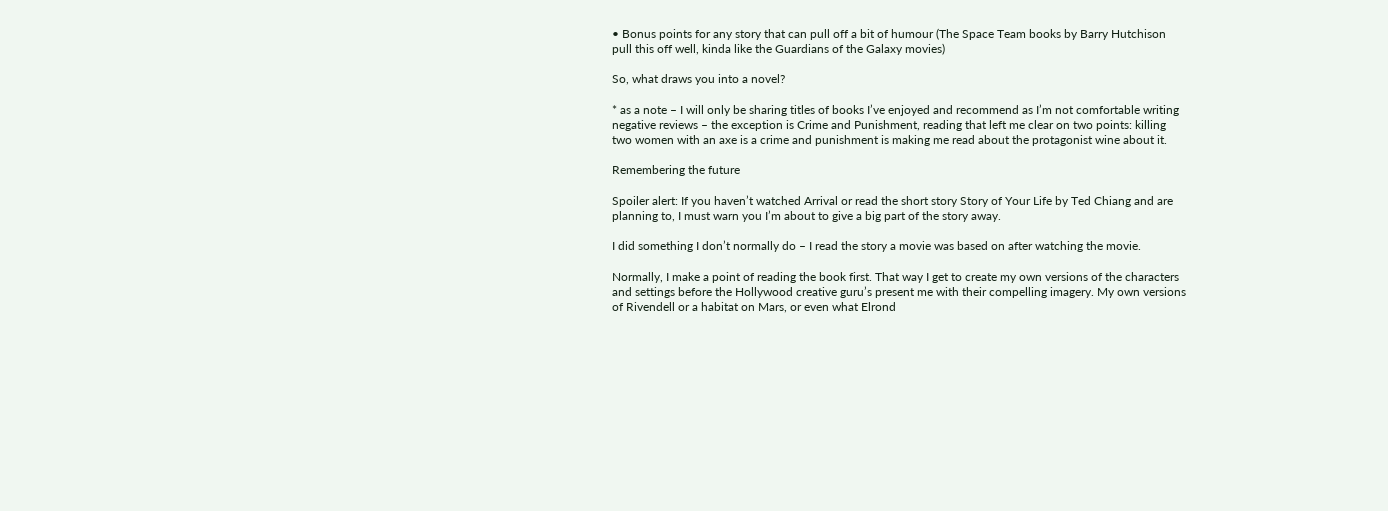• Bonus points for any story that can pull off a bit of humour (The Space Team books by Barry Hutchison pull this off well, kinda like the Guardians of the Galaxy movies)

So, what draws you into a novel?

* as a note – I will only be sharing titles of books I’ve enjoyed and recommend as I’m not comfortable writing negative reviews – the exception is Crime and Punishment, reading that left me clear on two points: killing two women with an axe is a crime and punishment is making me read about the protagonist wine about it.

Remembering the future

Spoiler alert: If you haven’t watched Arrival or read the short story Story of Your Life by Ted Chiang and are planning to, I must warn you I’m about to give a big part of the story away.

I did something I don’t normally do – I read the story a movie was based on after watching the movie.

Normally, I make a point of reading the book first. That way I get to create my own versions of the characters and settings before the Hollywood creative guru’s present me with their compelling imagery. My own versions of Rivendell or a habitat on Mars, or even what Elrond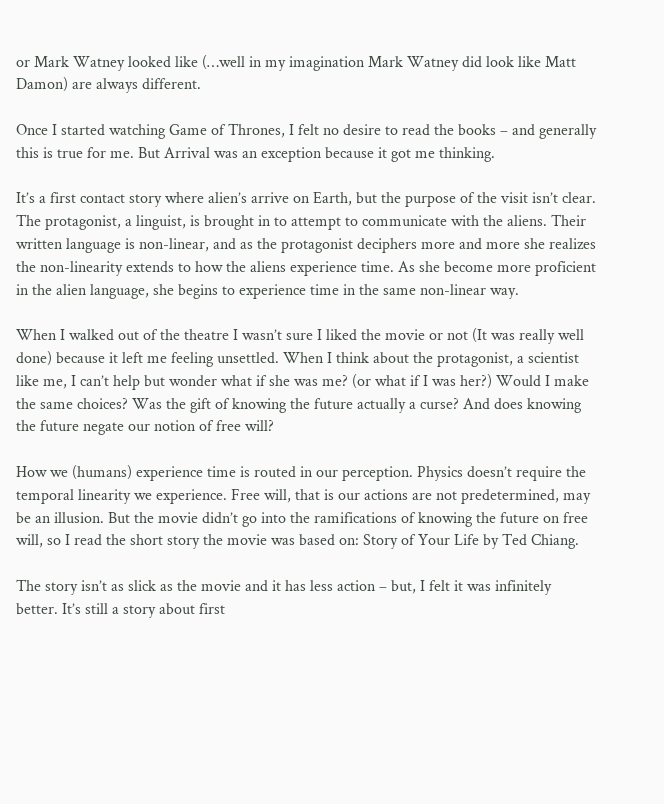or Mark Watney looked like (…well in my imagination Mark Watney did look like Matt Damon) are always different.

Once I started watching Game of Thrones, I felt no desire to read the books – and generally this is true for me. But Arrival was an exception because it got me thinking.

It’s a first contact story where alien’s arrive on Earth, but the purpose of the visit isn’t clear. The protagonist, a linguist, is brought in to attempt to communicate with the aliens. Their written language is non-linear, and as the protagonist deciphers more and more she realizes the non-linearity extends to how the aliens experience time. As she become more proficient in the alien language, she begins to experience time in the same non-linear way.

When I walked out of the theatre I wasn’t sure I liked the movie or not (It was really well done) because it left me feeling unsettled. When I think about the protagonist, a scientist like me, I can’t help but wonder what if she was me? (or what if I was her?) Would I make the same choices? Was the gift of knowing the future actually a curse? And does knowing the future negate our notion of free will?

How we (humans) experience time is routed in our perception. Physics doesn’t require the temporal linearity we experience. Free will, that is our actions are not predetermined, may be an illusion. But the movie didn’t go into the ramifications of knowing the future on free will, so I read the short story the movie was based on: Story of Your Life by Ted Chiang.

The story isn’t as slick as the movie and it has less action – but, I felt it was infinitely better. It’s still a story about first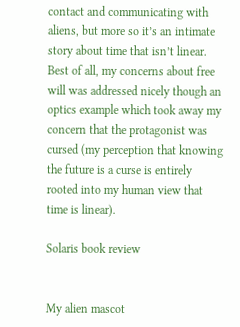contact and communicating with aliens, but more so it’s an intimate story about time that isn’t linear. Best of all, my concerns about free will was addressed nicely though an optics example which took away my concern that the protagonist was cursed (my perception that knowing the future is a curse is entirely rooted into my human view that time is linear).

Solaris book review


My alien mascot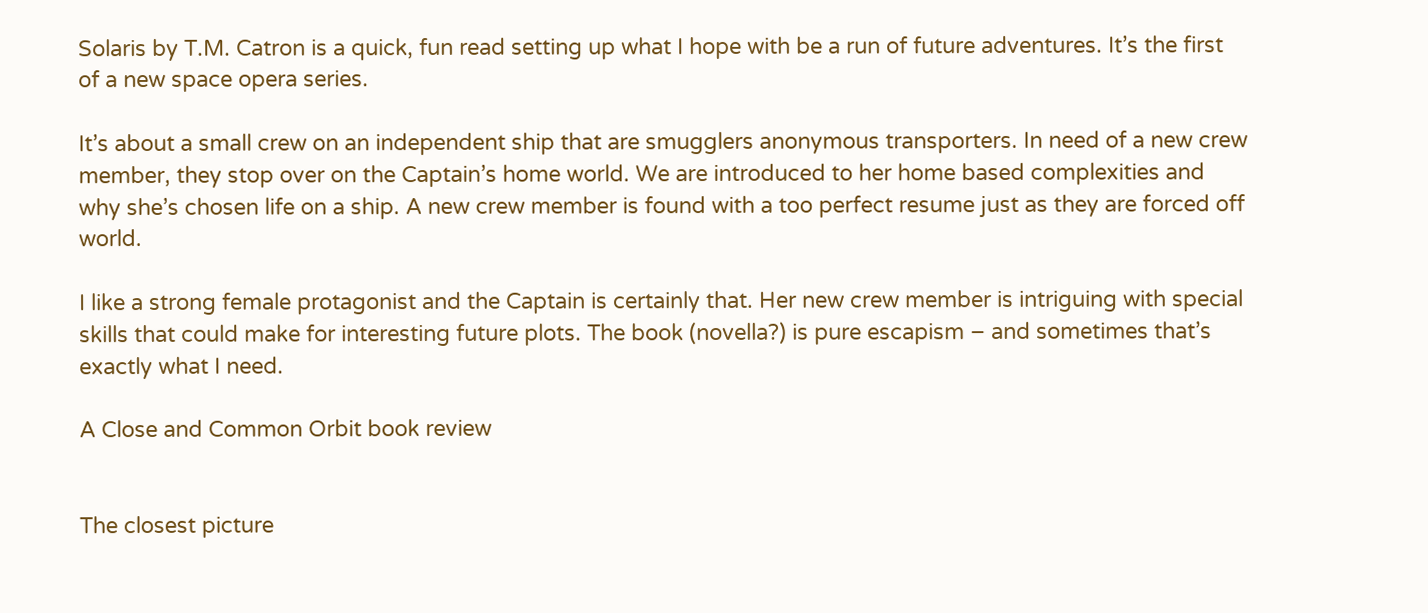Solaris by T.M. Catron is a quick, fun read setting up what I hope with be a run of future adventures. It’s the first of a new space opera series.

It’s about a small crew on an independent ship that are smugglers anonymous transporters. In need of a new crew member, they stop over on the Captain’s home world. We are introduced to her home based complexities and why she’s chosen life on a ship. A new crew member is found with a too perfect resume just as they are forced off world.

I like a strong female protagonist and the Captain is certainly that. Her new crew member is intriguing with special skills that could make for interesting future plots. The book (novella?) is pure escapism – and sometimes that’s exactly what I need.

A Close and Common Orbit book review


The closest picture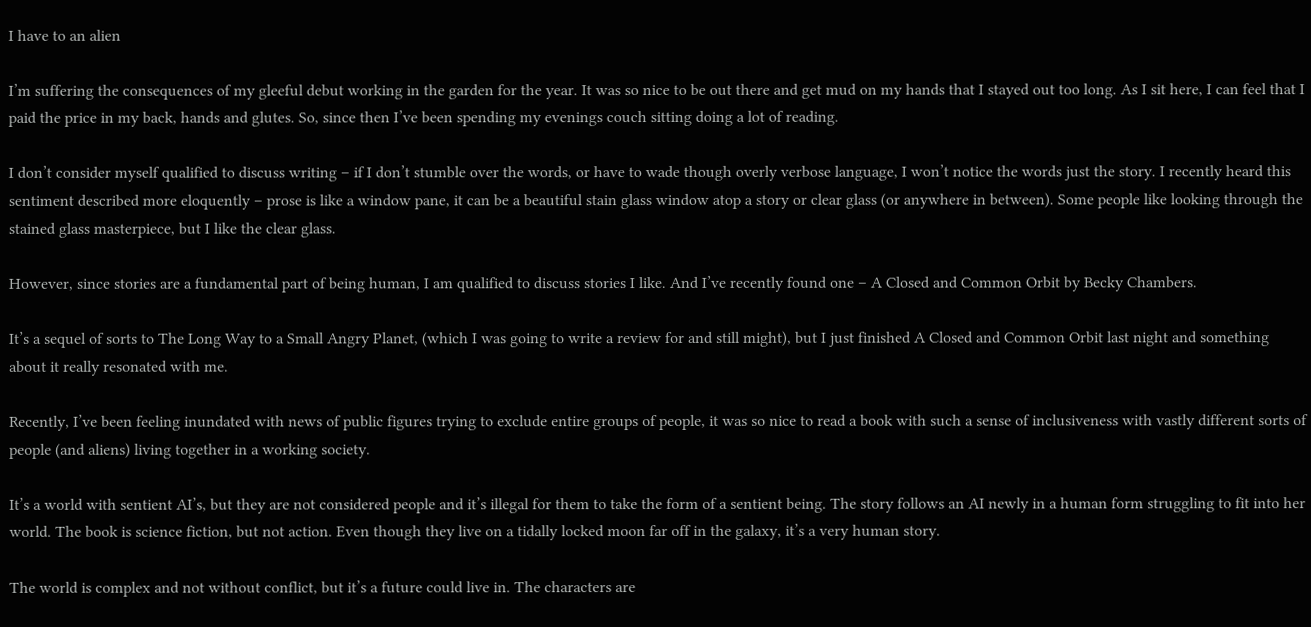I have to an alien

I’m suffering the consequences of my gleeful debut working in the garden for the year. It was so nice to be out there and get mud on my hands that I stayed out too long. As I sit here, I can feel that I paid the price in my back, hands and glutes. So, since then I’ve been spending my evenings couch sitting doing a lot of reading.

I don’t consider myself qualified to discuss writing – if I don’t stumble over the words, or have to wade though overly verbose language, I won’t notice the words just the story. I recently heard this sentiment described more eloquently – prose is like a window pane, it can be a beautiful stain glass window atop a story or clear glass (or anywhere in between). Some people like looking through the stained glass masterpiece, but I like the clear glass.

However, since stories are a fundamental part of being human, I am qualified to discuss stories I like. And I’ve recently found one – A Closed and Common Orbit by Becky Chambers.

It’s a sequel of sorts to The Long Way to a Small Angry Planet, (which I was going to write a review for and still might), but I just finished A Closed and Common Orbit last night and something about it really resonated with me.

Recently, I’ve been feeling inundated with news of public figures trying to exclude entire groups of people, it was so nice to read a book with such a sense of inclusiveness with vastly different sorts of people (and aliens) living together in a working society.

It’s a world with sentient AI’s, but they are not considered people and it’s illegal for them to take the form of a sentient being. The story follows an AI newly in a human form struggling to fit into her world. The book is science fiction, but not action. Even though they live on a tidally locked moon far off in the galaxy, it’s a very human story.

The world is complex and not without conflict, but it’s a future could live in. The characters are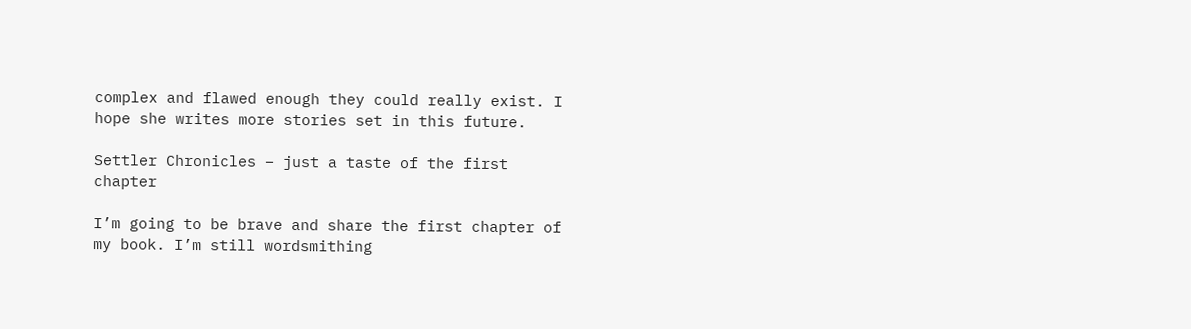complex and flawed enough they could really exist. I hope she writes more stories set in this future.

Settler Chronicles – just a taste of the first chapter

I’m going to be brave and share the first chapter of my book. I’m still wordsmithing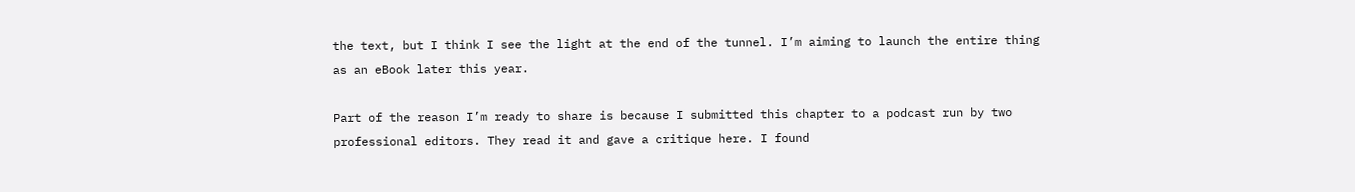the text, but I think I see the light at the end of the tunnel. I’m aiming to launch the entire thing as an eBook later this year.

Part of the reason I’m ready to share is because I submitted this chapter to a podcast run by two professional editors. They read it and gave a critique here. I found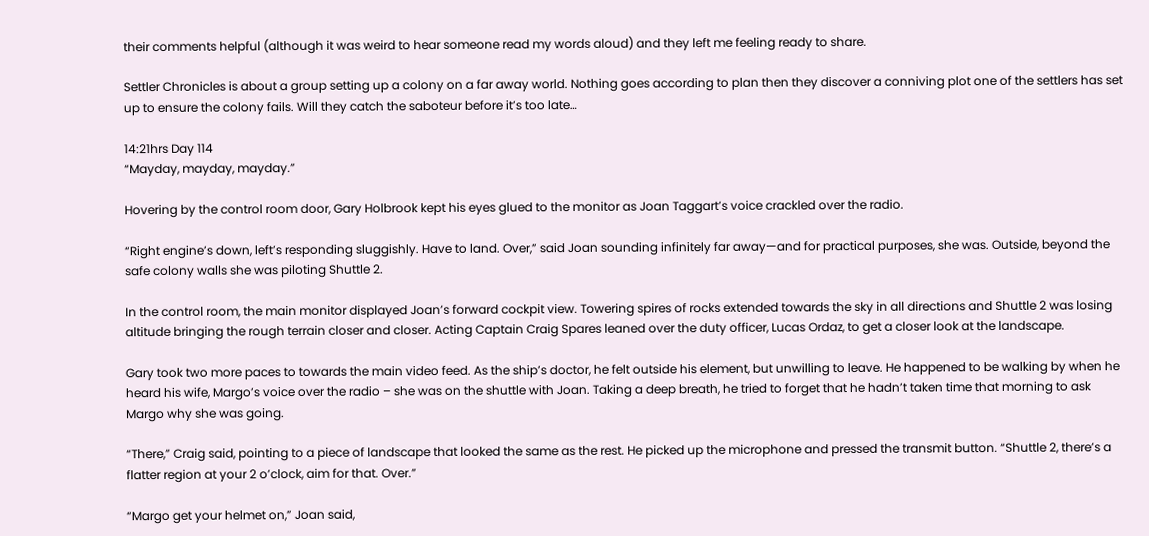their comments helpful (although it was weird to hear someone read my words aloud) and they left me feeling ready to share.

Settler Chronicles is about a group setting up a colony on a far away world. Nothing goes according to plan then they discover a conniving plot one of the settlers has set up to ensure the colony fails. Will they catch the saboteur before it’s too late…

14:21hrs Day 114
“Mayday, mayday, mayday.”

Hovering by the control room door, Gary Holbrook kept his eyes glued to the monitor as Joan Taggart’s voice crackled over the radio.

“Right engine’s down, left’s responding sluggishly. Have to land. Over,” said Joan sounding infinitely far away—and for practical purposes, she was. Outside, beyond the safe colony walls she was piloting Shuttle 2.

In the control room, the main monitor displayed Joan’s forward cockpit view. Towering spires of rocks extended towards the sky in all directions and Shuttle 2 was losing altitude bringing the rough terrain closer and closer. Acting Captain Craig Spares leaned over the duty officer, Lucas Ordaz, to get a closer look at the landscape.

Gary took two more paces to towards the main video feed. As the ship’s doctor, he felt outside his element, but unwilling to leave. He happened to be walking by when he heard his wife, Margo’s voice over the radio – she was on the shuttle with Joan. Taking a deep breath, he tried to forget that he hadn’t taken time that morning to ask Margo why she was going.

“There,” Craig said, pointing to a piece of landscape that looked the same as the rest. He picked up the microphone and pressed the transmit button. “Shuttle 2, there’s a flatter region at your 2 o’clock, aim for that. Over.”

“Margo get your helmet on,” Joan said,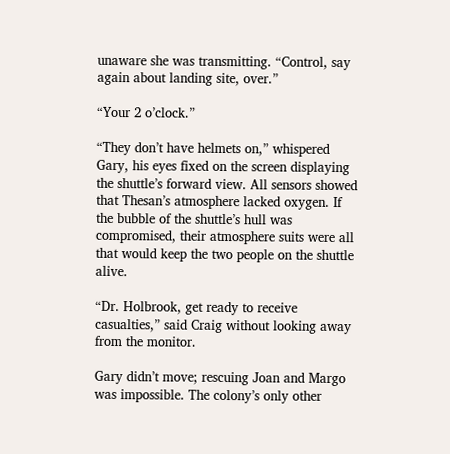unaware she was transmitting. “Control, say again about landing site, over.”

“Your 2 o’clock.”

“They don’t have helmets on,” whispered Gary, his eyes fixed on the screen displaying the shuttle’s forward view. All sensors showed that Thesan’s atmosphere lacked oxygen. If the bubble of the shuttle’s hull was compromised, their atmosphere suits were all that would keep the two people on the shuttle alive.

“Dr. Holbrook, get ready to receive casualties,” said Craig without looking away from the monitor.

Gary didn’t move; rescuing Joan and Margo was impossible. The colony’s only other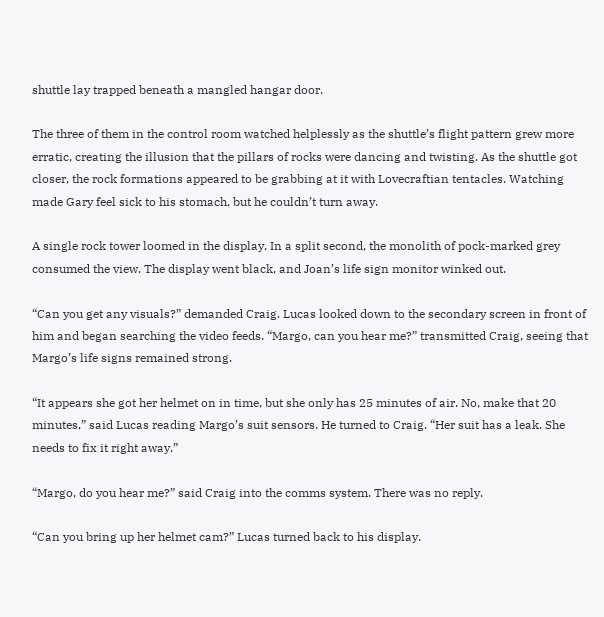shuttle lay trapped beneath a mangled hangar door.

The three of them in the control room watched helplessly as the shuttle’s flight pattern grew more erratic, creating the illusion that the pillars of rocks were dancing and twisting. As the shuttle got closer, the rock formations appeared to be grabbing at it with Lovecraftian tentacles. Watching made Gary feel sick to his stomach, but he couldn’t turn away.

A single rock tower loomed in the display. In a split second, the monolith of pock-marked grey consumed the view. The display went black, and Joan’s life sign monitor winked out.

“Can you get any visuals?” demanded Craig. Lucas looked down to the secondary screen in front of him and began searching the video feeds. “Margo, can you hear me?” transmitted Craig, seeing that Margo’s life signs remained strong.

“It appears she got her helmet on in time, but she only has 25 minutes of air. No, make that 20 minutes,” said Lucas reading Margo’s suit sensors. He turned to Craig. “Her suit has a leak. She needs to fix it right away.”

“Margo, do you hear me?” said Craig into the comms system. There was no reply.

“Can you bring up her helmet cam?” Lucas turned back to his display.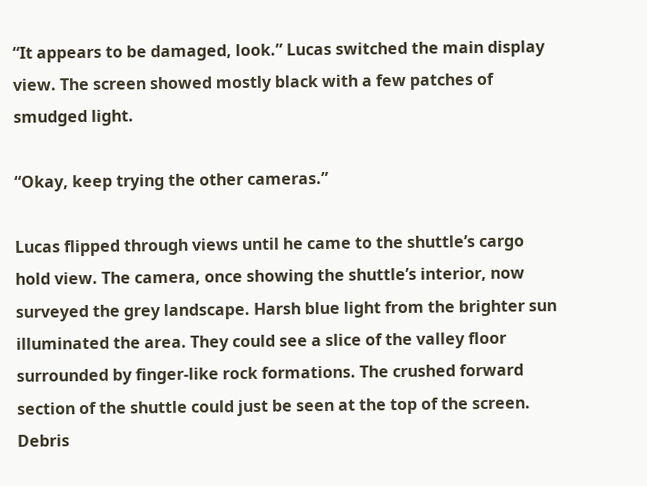“It appears to be damaged, look.” Lucas switched the main display view. The screen showed mostly black with a few patches of smudged light.

“Okay, keep trying the other cameras.”

Lucas flipped through views until he came to the shuttle’s cargo hold view. The camera, once showing the shuttle’s interior, now surveyed the grey landscape. Harsh blue light from the brighter sun illuminated the area. They could see a slice of the valley floor surrounded by finger-like rock formations. The crushed forward section of the shuttle could just be seen at the top of the screen. Debris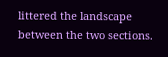littered the landscape between the two sections.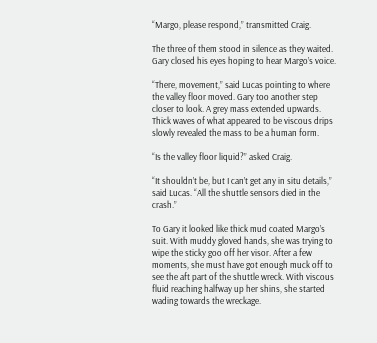“Margo, please respond,” transmitted Craig.

The three of them stood in silence as they waited. Gary closed his eyes hoping to hear Margo’s voice.

“There, movement,” said Lucas pointing to where the valley floor moved. Gary too another step closer to look. A grey mass extended upwards. Thick waves of what appeared to be viscous drips slowly revealed the mass to be a human form.

“Is the valley floor liquid?” asked Craig.

“It shouldn’t be, but I can’t get any in situ details,” said Lucas. “All the shuttle sensors died in the crash.”

To Gary it looked like thick mud coated Margo’s suit. With muddy gloved hands, she was trying to wipe the sticky goo off her visor. After a few moments, she must have got enough muck off to see the aft part of the shuttle wreck. With viscous fluid reaching halfway up her shins, she started wading towards the wreckage.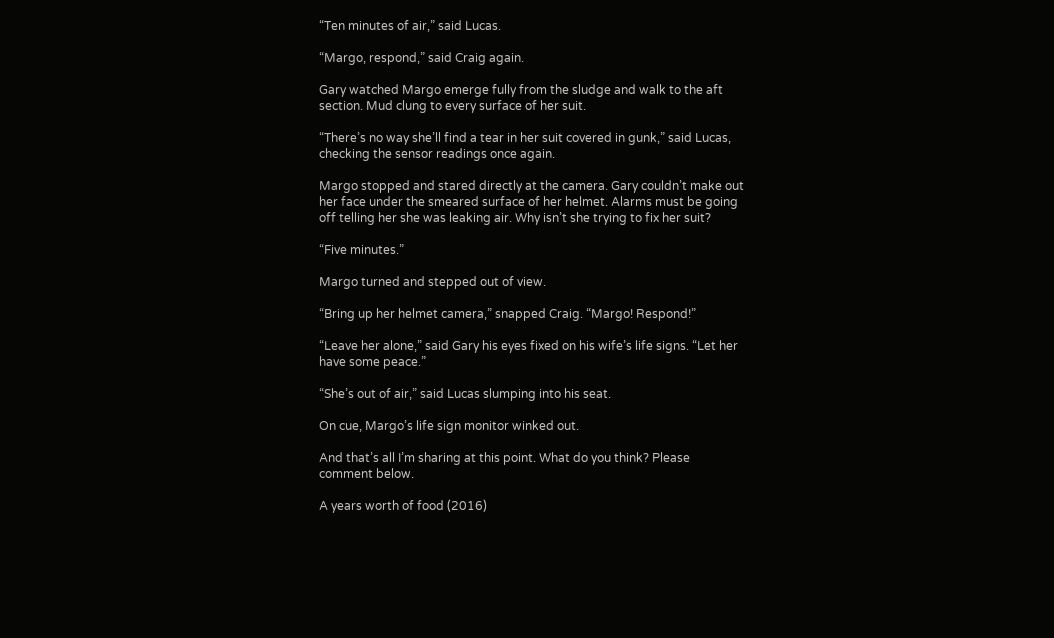“Ten minutes of air,” said Lucas.

“Margo, respond,” said Craig again.

Gary watched Margo emerge fully from the sludge and walk to the aft section. Mud clung to every surface of her suit.

“There’s no way she’ll find a tear in her suit covered in gunk,” said Lucas, checking the sensor readings once again.

Margo stopped and stared directly at the camera. Gary couldn’t make out her face under the smeared surface of her helmet. Alarms must be going off telling her she was leaking air. Why isn’t she trying to fix her suit?

“Five minutes.”

Margo turned and stepped out of view.

“Bring up her helmet camera,” snapped Craig. “Margo! Respond!”

“Leave her alone,” said Gary his eyes fixed on his wife’s life signs. “Let her have some peace.”

“She’s out of air,” said Lucas slumping into his seat.

On cue, Margo’s life sign monitor winked out.

And that’s all I’m sharing at this point. What do you think? Please comment below.

A years worth of food (2016)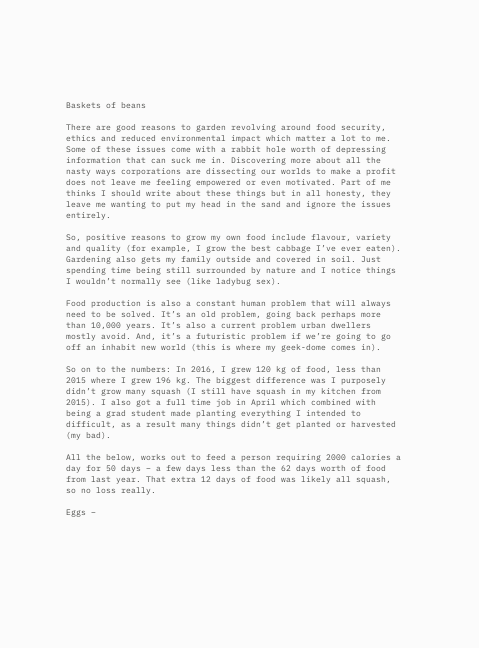Baskets of beans

There are good reasons to garden revolving around food security, ethics and reduced environmental impact which matter a lot to me. Some of these issues come with a rabbit hole worth of depressing information that can suck me in. Discovering more about all the nasty ways corporations are dissecting our worlds to make a profit does not leave me feeling empowered or even motivated. Part of me thinks I should write about these things but in all honesty, they leave me wanting to put my head in the sand and ignore the issues entirely.

So, positive reasons to grow my own food include flavour, variety and quality (for example, I grow the best cabbage I’ve ever eaten). Gardening also gets my family outside and covered in soil. Just spending time being still surrounded by nature and I notice things I wouldn’t normally see (like ladybug sex).

Food production is also a constant human problem that will always need to be solved. It’s an old problem, going back perhaps more than 10,000 years. It’s also a current problem urban dwellers mostly avoid. And, it’s a futuristic problem if we’re going to go off an inhabit new world (this is where my geek-dome comes in).

So on to the numbers: In 2016, I grew 120 kg of food, less than 2015 where I grew 196 kg. The biggest difference was I purposely didn’t grow many squash (I still have squash in my kitchen from 2015). I also got a full time job in April which combined with being a grad student made planting everything I intended to difficult, as a result many things didn’t get planted or harvested (my bad).

All the below, works out to feed a person requiring 2000 calories a day for 50 days – a few days less than the 62 days worth of food from last year. That extra 12 days of food was likely all squash, so no loss really.

Eggs –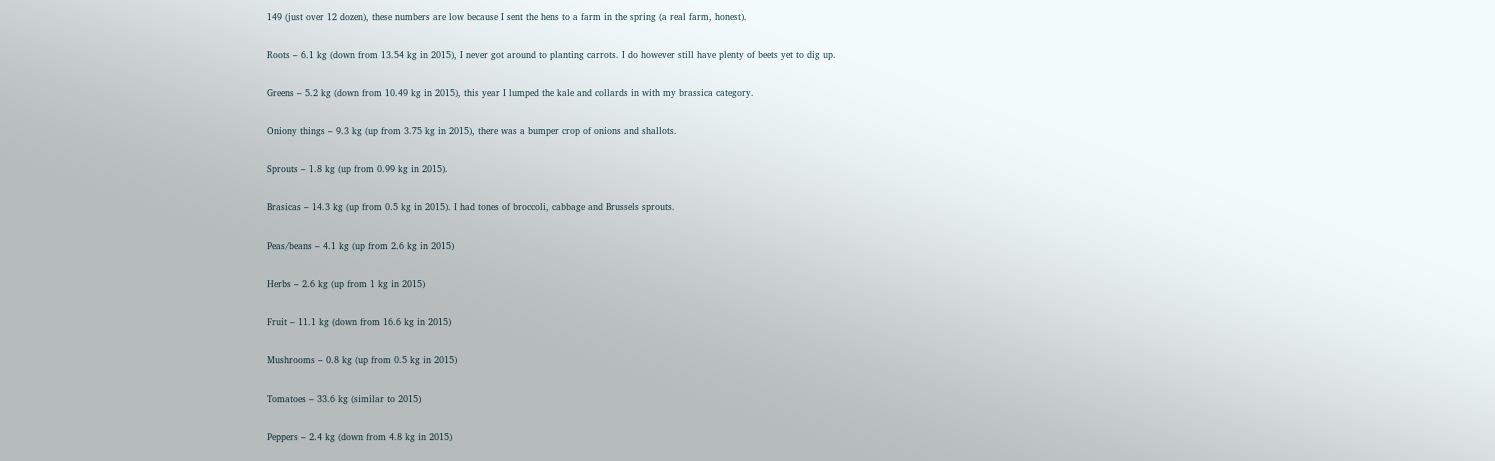149 (just over 12 dozen), these numbers are low because I sent the hens to a farm in the spring (a real farm, honest).

Roots – 6.1 kg (down from 13.54 kg in 2015), I never got around to planting carrots. I do however still have plenty of beets yet to dig up.

Greens – 5.2 kg (down from 10.49 kg in 2015), this year I lumped the kale and collards in with my brassica category.

Oniony things – 9.3 kg (up from 3.75 kg in 2015), there was a bumper crop of onions and shallots.

Sprouts – 1.8 kg (up from 0.99 kg in 2015).

Brasicas – 14.3 kg (up from 0.5 kg in 2015). I had tones of broccoli, cabbage and Brussels sprouts.

Peas/beans – 4.1 kg (up from 2.6 kg in 2015)

Herbs – 2.6 kg (up from 1 kg in 2015)

Fruit – 11.1 kg (down from 16.6 kg in 2015)

Mushrooms – 0.8 kg (up from 0.5 kg in 2015)

Tomatoes – 33.6 kg (similar to 2015)

Peppers – 2.4 kg (down from 4.8 kg in 2015)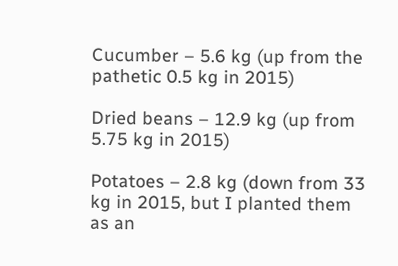Cucumber – 5.6 kg (up from the pathetic 0.5 kg in 2015)

Dried beans – 12.9 kg (up from 5.75 kg in 2015)

Potatoes – 2.8 kg (down from 33 kg in 2015, but I planted them as an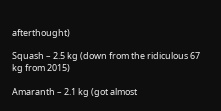afterthought)

Squash – 2.5 kg (down from the ridiculous 67 kg from 2015)

Amaranth – 2.1 kg (got almost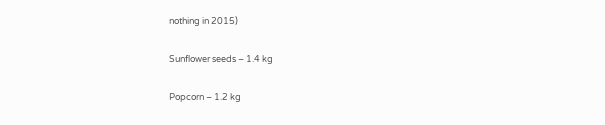nothing in 2015)

Sunflower seeds – 1.4 kg

Popcorn – 1.2 kg